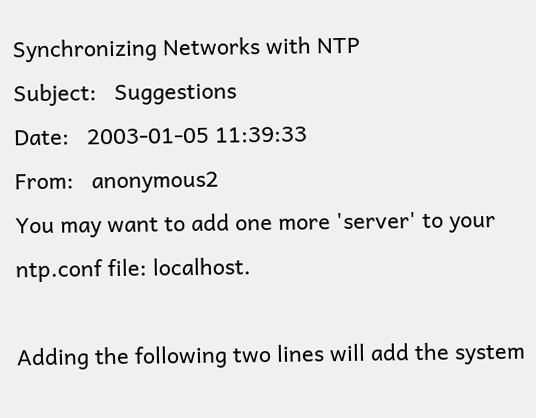Synchronizing Networks with NTP
Subject:   Suggestions
Date:   2003-01-05 11:39:33
From:   anonymous2
You may want to add one more 'server' to your ntp.conf file: localhost.

Adding the following two lines will add the system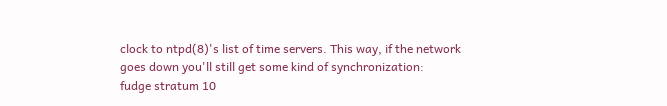clock to ntpd(8)'s list of time servers. This way, if the network goes down you'll still get some kind of synchronization:
fudge stratum 10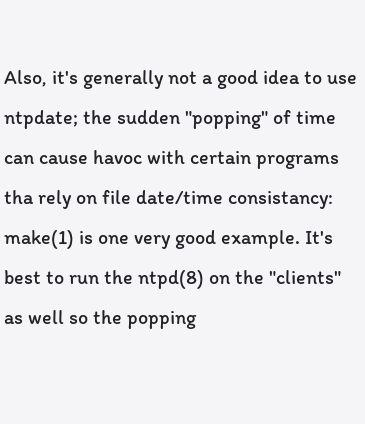Also, it's generally not a good idea to use ntpdate; the sudden "popping" of time can cause havoc with certain programs tha rely on file date/time consistancy: make(1) is one very good example. It's best to run the ntpd(8) on the "clients" as well so the popping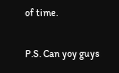of time.

P.S. Can yoy guys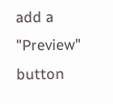add a "Preview" button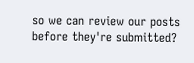so we can review our posts before they're submitted?